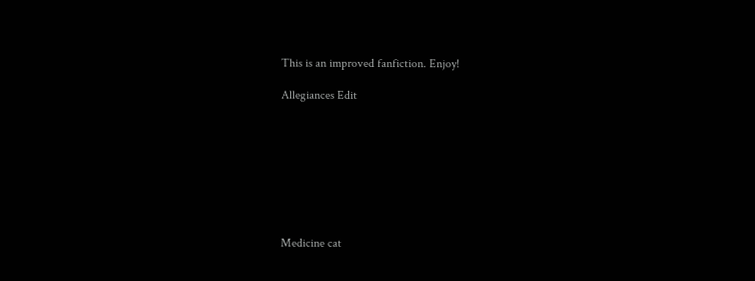This is an improved fanfiction. Enjoy!

Allegiances Edit








Medicine cat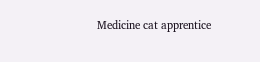Medicine cat apprentice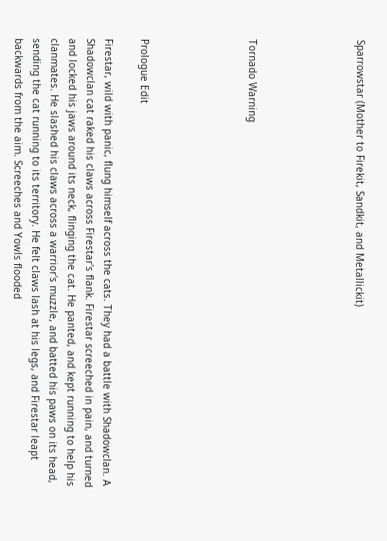Sparrowstar (Mother to Firekit, Sandkit, and Metallickit)





Tornado Warning





Prologue Edit

Firestar, wild with panic, flung himself across the cats. They had a battle with Shadowclan. A Shadowclan cat raked his claws across Firestar's flank. Firestar screeched in pain, and turned and locked his jaws around its neck, flinging the cat. He panted, and kept running to help his clanmates. He slashed his claws across a warrior's muzzle, and batted his paws on its head, sending the cat running to its territory. He felt claws lash at his legs, and Firestar leapt backwards from the aim. Screeches and Yowls flooded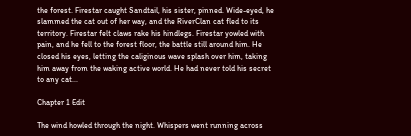the forest. Firestar caught Sandtail, his sister, pinned. Wide-eyed, he slammed the cat out of her way, and the RiverClan cat fled to its territory. Firestar felt claws rake his hindlegs. Firestar yowled with pain, and he fell to the forest floor, the battle still around him. He closed his eyes, letting the caliginous wave splash over him, taking him away from the waking active world. He had never told his secret to any cat...

Chapter 1 Edit

The wind howled through the night. Whispers went running across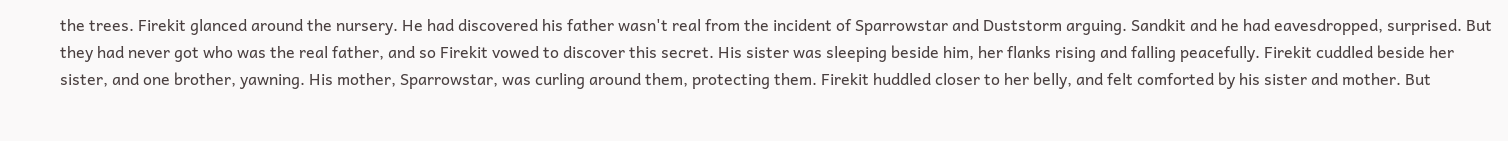the trees. Firekit glanced around the nursery. He had discovered his father wasn't real from the incident of Sparrowstar and Duststorm arguing. Sandkit and he had eavesdropped, surprised. But they had never got who was the real father, and so Firekit vowed to discover this secret. His sister was sleeping beside him, her flanks rising and falling peacefully. Firekit cuddled beside her sister, and one brother, yawning. His mother, Sparrowstar, was curling around them, protecting them. Firekit huddled closer to her belly, and felt comforted by his sister and mother. But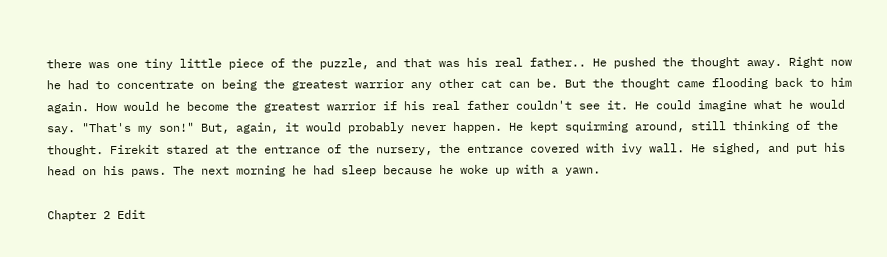there was one tiny little piece of the puzzle, and that was his real father.. He pushed the thought away. Right now he had to concentrate on being the greatest warrior any other cat can be. But the thought came flooding back to him again. How would he become the greatest warrior if his real father couldn't see it. He could imagine what he would say. "That's my son!" But, again, it would probably never happen. He kept squirming around, still thinking of the thought. Firekit stared at the entrance of the nursery, the entrance covered with ivy wall. He sighed, and put his head on his paws. The next morning he had sleep because he woke up with a yawn.

Chapter 2 Edit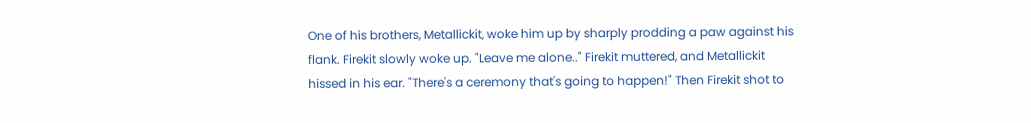One of his brothers, Metallickit, woke him up by sharply prodding a paw against his flank. Firekit slowly woke up. "Leave me alone.." Firekit muttered, and Metallickit hissed in his ear. "There's a ceremony that's going to happen!" Then Firekit shot to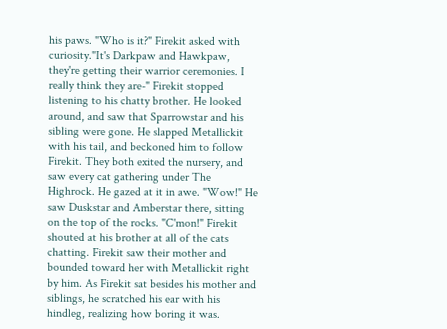his paws. "Who is it?" Firekit asked with curiosity."It's Darkpaw and Hawkpaw, they're getting their warrior ceremonies. I really think they are-" Firekit stopped listening to his chatty brother. He looked around, and saw that Sparrowstar and his sibling were gone. He slapped Metallickit with his tail, and beckoned him to follow Firekit. They both exited the nursery, and saw every cat gathering under The Highrock. He gazed at it in awe. "Wow!" He saw Duskstar and Amberstar there, sitting on the top of the rocks. "C'mon!" Firekit shouted at his brother at all of the cats chatting. Firekit saw their mother and bounded toward her with Metallickit right by him. As Firekit sat besides his mother and siblings, he scratched his ear with his hindleg, realizing how boring it was.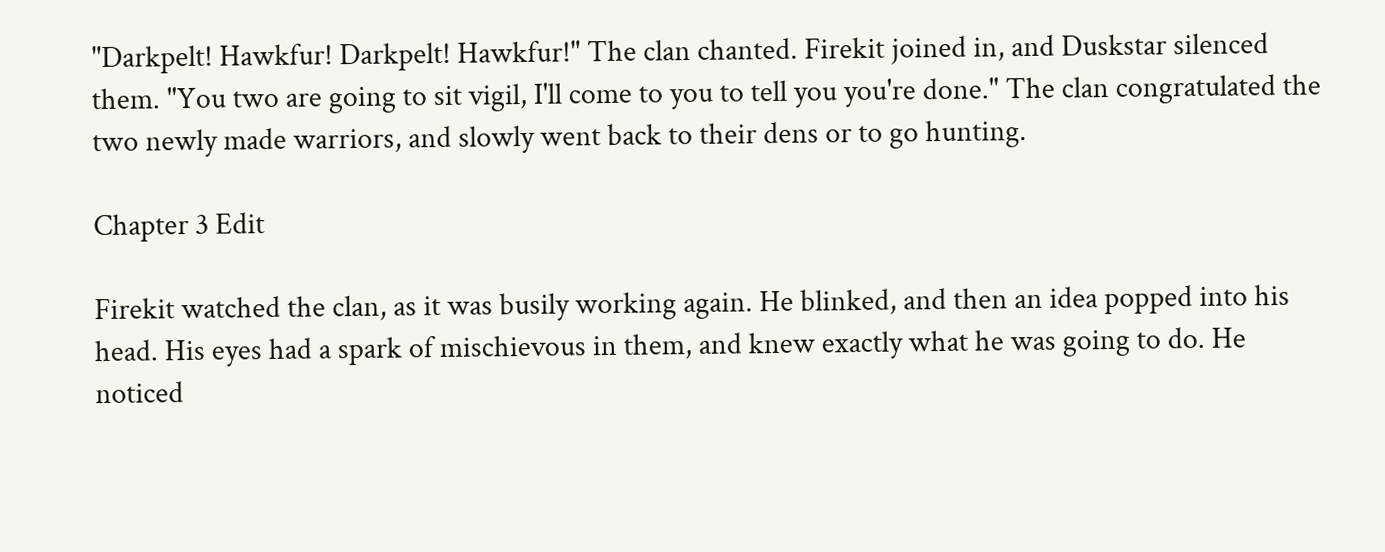"Darkpelt! Hawkfur! Darkpelt! Hawkfur!" The clan chanted. Firekit joined in, and Duskstar silenced them. "You two are going to sit vigil, I'll come to you to tell you you're done." The clan congratulated the two newly made warriors, and slowly went back to their dens or to go hunting.

Chapter 3 Edit

Firekit watched the clan, as it was busily working again. He blinked, and then an idea popped into his head. His eyes had a spark of mischievous in them, and knew exactly what he was going to do. He noticed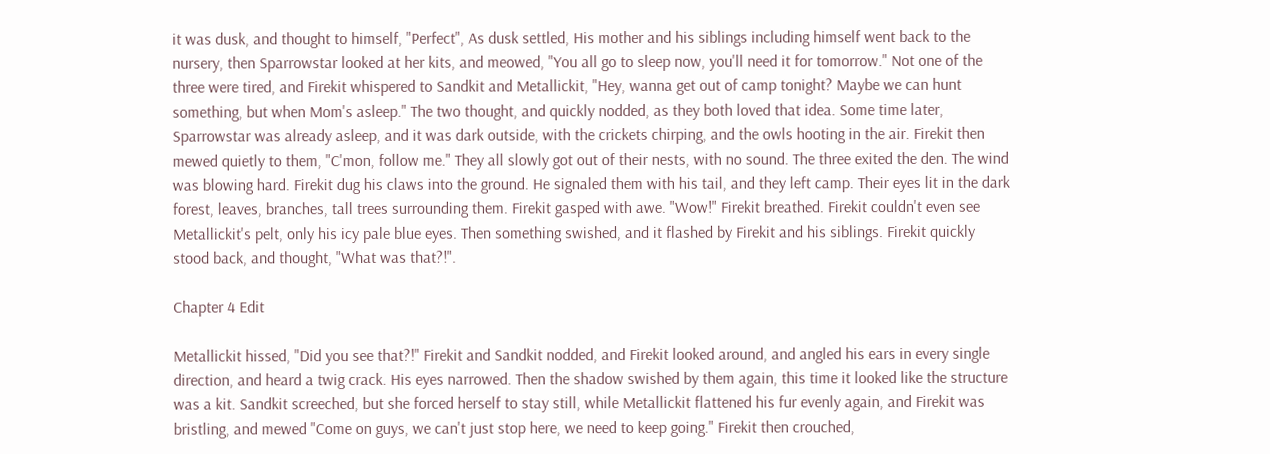it was dusk, and thought to himself, "Perfect", As dusk settled, His mother and his siblings including himself went back to the nursery, then Sparrowstar looked at her kits, and meowed, "You all go to sleep now, you'll need it for tomorrow." Not one of the three were tired, and Firekit whispered to Sandkit and Metallickit, "Hey, wanna get out of camp tonight? Maybe we can hunt something, but when Mom's asleep." The two thought, and quickly nodded, as they both loved that idea. Some time later, Sparrowstar was already asleep, and it was dark outside, with the crickets chirping, and the owls hooting in the air. Firekit then mewed quietly to them, "C'mon, follow me." They all slowly got out of their nests, with no sound. The three exited the den. The wind was blowing hard. Firekit dug his claws into the ground. He signaled them with his tail, and they left camp. Their eyes lit in the dark forest, leaves, branches, tall trees surrounding them. Firekit gasped with awe. "Wow!" Firekit breathed. Firekit couldn't even see Metallickit's pelt, only his icy pale blue eyes. Then something swished, and it flashed by Firekit and his siblings. Firekit quickly stood back, and thought, "What was that?!".

Chapter 4 Edit

Metallickit hissed, "Did you see that?!" Firekit and Sandkit nodded, and Firekit looked around, and angled his ears in every single direction, and heard a twig crack. His eyes narrowed. Then the shadow swished by them again, this time it looked like the structure was a kit. Sandkit screeched, but she forced herself to stay still, while Metallickit flattened his fur evenly again, and Firekit was bristling, and mewed "Come on guys, we can't just stop here, we need to keep going." Firekit then crouched,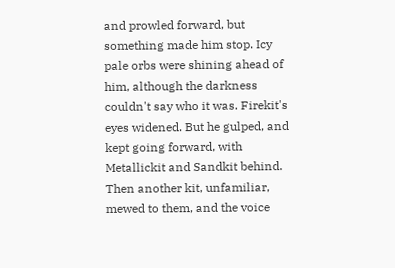and prowled forward, but something made him stop. Icy pale orbs were shining ahead of him, although the darkness couldn't say who it was. Firekit's eyes widened. But he gulped, and kept going forward, with Metallickit and Sandkit behind. Then another kit, unfamiliar, mewed to them, and the voice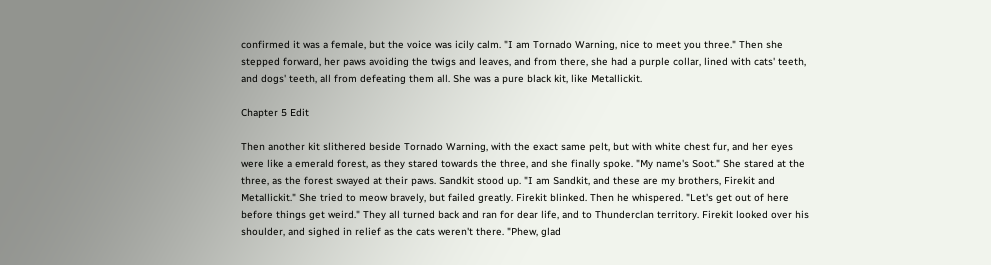confirmed it was a female, but the voice was icily calm. "I am Tornado Warning, nice to meet you three." Then she stepped forward, her paws avoiding the twigs and leaves, and from there, she had a purple collar, lined with cats' teeth, and dogs' teeth, all from defeating them all. She was a pure black kit, like Metallickit.

Chapter 5 Edit

Then another kit slithered beside Tornado Warning, with the exact same pelt, but with white chest fur, and her eyes were like a emerald forest, as they stared towards the three, and she finally spoke. "My name's Soot." She stared at the three, as the forest swayed at their paws. Sandkit stood up. "I am Sandkit, and these are my brothers, Firekit and Metallickit." She tried to meow bravely, but failed greatly. Firekit blinked. Then he whispered. "Let's get out of here before things get weird." They all turned back and ran for dear life, and to Thunderclan territory. Firekit looked over his shoulder, and sighed in relief as the cats weren't there. "Phew, glad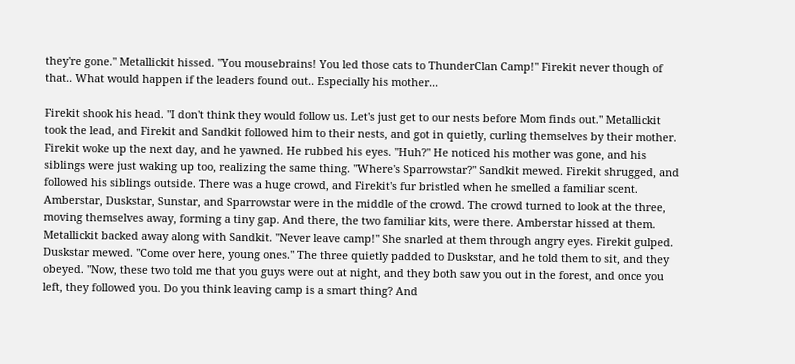they're gone." Metallickit hissed. "You mousebrains! You led those cats to ThunderClan Camp!" Firekit never though of that.. What would happen if the leaders found out.. Especially his mother...

Firekit shook his head. "I don't think they would follow us. Let's just get to our nests before Mom finds out." Metallickit took the lead, and Firekit and Sandkit followed him to their nests, and got in quietly, curling themselves by their mother. Firekit woke up the next day, and he yawned. He rubbed his eyes. "Huh?" He noticed his mother was gone, and his siblings were just waking up too, realizing the same thing. "Where's Sparrowstar?" Sandkit mewed. Firekit shrugged, and followed his siblings outside. There was a huge crowd, and Firekit's fur bristled when he smelled a familiar scent. Amberstar, Duskstar, Sunstar, and Sparrowstar were in the middle of the crowd. The crowd turned to look at the three, moving themselves away, forming a tiny gap. And there, the two familiar kits, were there. Amberstar hissed at them. Metallickit backed away along with Sandkit. "Never leave camp!" She snarled at them through angry eyes. Firekit gulped. Duskstar mewed. "Come over here, young ones." The three quietly padded to Duskstar, and he told them to sit, and they obeyed. "Now, these two told me that you guys were out at night, and they both saw you out in the forest, and once you left, they followed you. Do you think leaving camp is a smart thing? And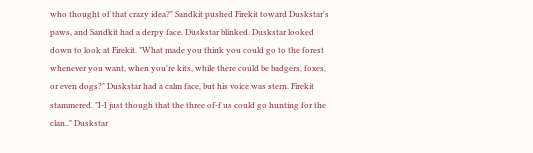who thought of that crazy idea?" Sandkit pushed Firekit toward Duskstar's paws, and Sandkit had a derpy face. Duskstar blinked. Duskstar looked down to look at Firekit. "What made you think you could go to the forest whenever you want, when you're kits, while there could be badgers, foxes, or even dogs?" Duskstar had a calm face, but his voice was stern. Firekit stammered. "I-I just though that the three of-f us could go hunting for the clan.." Duskstar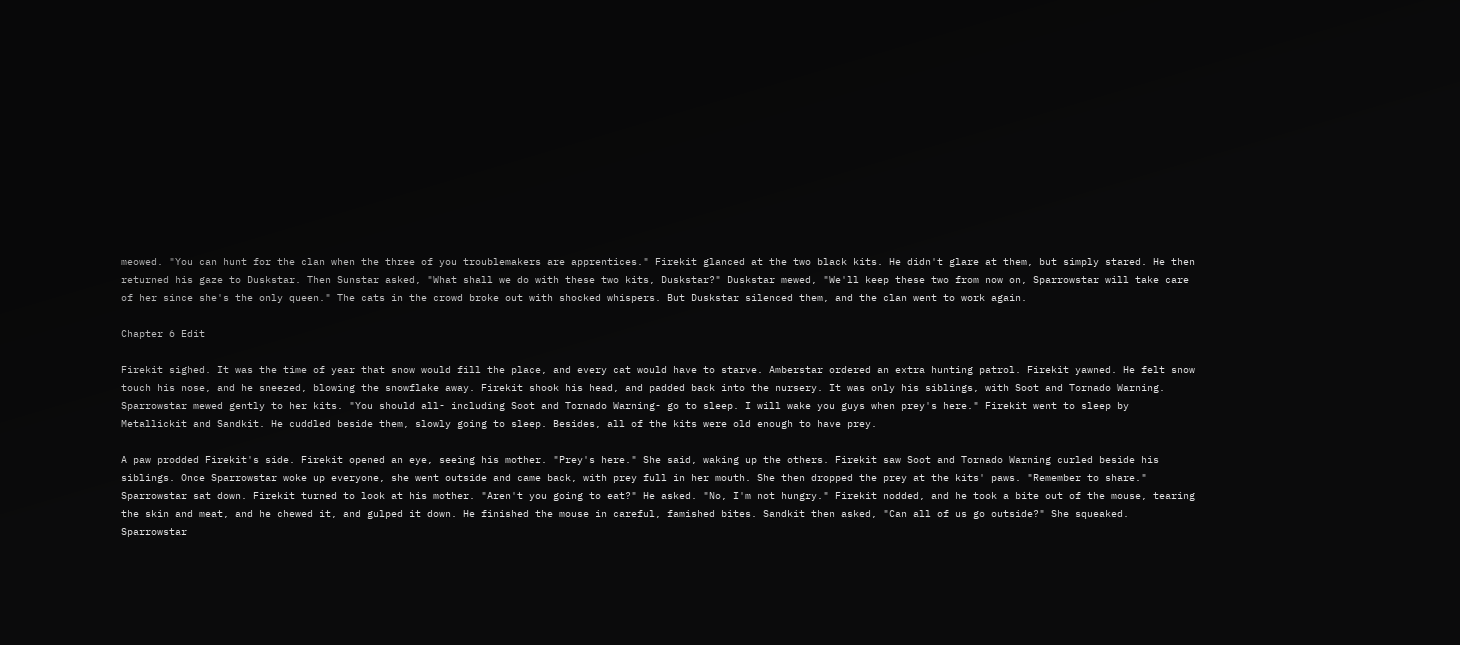meowed. "You can hunt for the clan when the three of you troublemakers are apprentices." Firekit glanced at the two black kits. He didn't glare at them, but simply stared. He then returned his gaze to Duskstar. Then Sunstar asked, "What shall we do with these two kits, Duskstar?" Duskstar mewed, "We'll keep these two from now on, Sparrowstar will take care of her since she's the only queen." The cats in the crowd broke out with shocked whispers. But Duskstar silenced them, and the clan went to work again.

Chapter 6 Edit

Firekit sighed. It was the time of year that snow would fill the place, and every cat would have to starve. Amberstar ordered an extra hunting patrol. Firekit yawned. He felt snow touch his nose, and he sneezed, blowing the snowflake away. Firekit shook his head, and padded back into the nursery. It was only his siblings, with Soot and Tornado Warning. Sparrowstar mewed gently to her kits. "You should all- including Soot and Tornado Warning- go to sleep. I will wake you guys when prey's here." Firekit went to sleep by Metallickit and Sandkit. He cuddled beside them, slowly going to sleep. Besides, all of the kits were old enough to have prey.

A paw prodded Firekit's side. Firekit opened an eye, seeing his mother. "Prey's here." She said, waking up the others. Firekit saw Soot and Tornado Warning curled beside his siblings. Once Sparrowstar woke up everyone, she went outside and came back, with prey full in her mouth. She then dropped the prey at the kits' paws. "Remember to share." Sparrowstar sat down. Firekit turned to look at his mother. "Aren't you going to eat?" He asked. "No, I'm not hungry." Firekit nodded, and he took a bite out of the mouse, tearing the skin and meat, and he chewed it, and gulped it down. He finished the mouse in careful, famished bites. Sandkit then asked, "Can all of us go outside?" She squeaked. Sparrowstar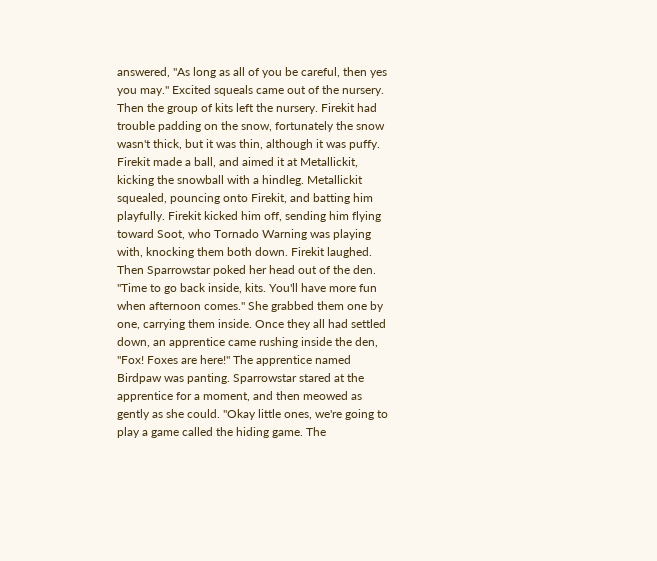answered, "As long as all of you be careful, then yes you may." Excited squeals came out of the nursery. Then the group of kits left the nursery. Firekit had trouble padding on the snow, fortunately the snow wasn't thick, but it was thin, although it was puffy. Firekit made a ball, and aimed it at Metallickit, kicking the snowball with a hindleg. Metallickit squealed, pouncing onto Firekit, and batting him playfully. Firekit kicked him off, sending him flying toward Soot, who Tornado Warning was playing with, knocking them both down. Firekit laughed. Then Sparrowstar poked her head out of the den. "Time to go back inside, kits. You'll have more fun when afternoon comes." She grabbed them one by one, carrying them inside. Once they all had settled down, an apprentice came rushing inside the den, "Fox! Foxes are here!" The apprentice named Birdpaw was panting. Sparrowstar stared at the apprentice for a moment, and then meowed as gently as she could. "Okay little ones, we're going to play a game called the hiding game. The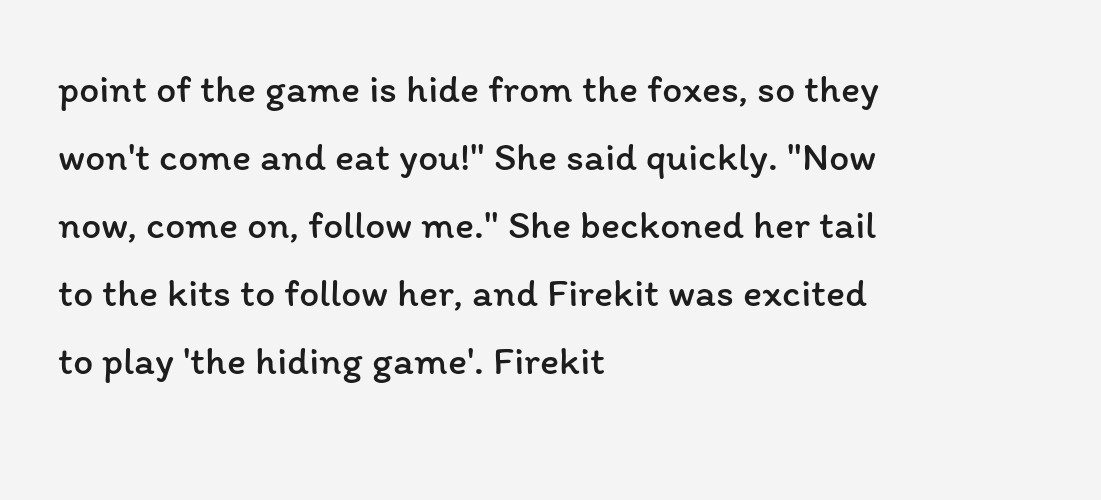point of the game is hide from the foxes, so they won't come and eat you!" She said quickly. "Now now, come on, follow me." She beckoned her tail to the kits to follow her, and Firekit was excited to play 'the hiding game'. Firekit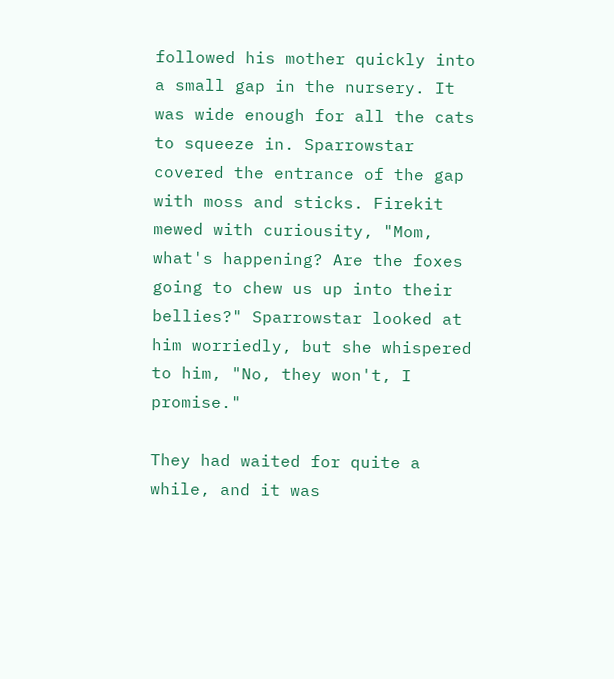followed his mother quickly into a small gap in the nursery. It was wide enough for all the cats to squeeze in. Sparrowstar covered the entrance of the gap with moss and sticks. Firekit mewed with curiousity, "Mom, what's happening? Are the foxes going to chew us up into their bellies?" Sparrowstar looked at him worriedly, but she whispered to him, "No, they won't, I promise."

They had waited for quite a while, and it was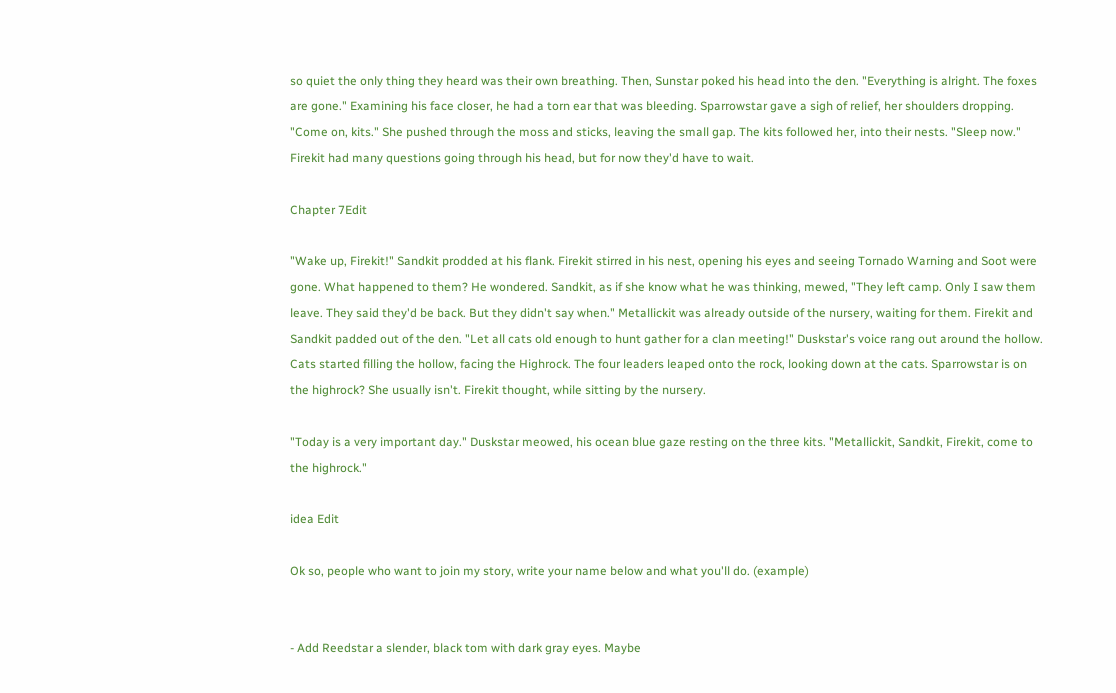so quiet the only thing they heard was their own breathing. Then, Sunstar poked his head into the den. "Everything is alright. The foxes are gone." Examining his face closer, he had a torn ear that was bleeding. Sparrowstar gave a sigh of relief, her shoulders dropping. "Come on, kits." She pushed through the moss and sticks, leaving the small gap. The kits followed her, into their nests. "Sleep now." Firekit had many questions going through his head, but for now they'd have to wait.

Chapter 7Edit

"Wake up, Firekit!" Sandkit prodded at his flank. Firekit stirred in his nest, opening his eyes and seeing Tornado Warning and Soot were gone. What happened to them? He wondered. Sandkit, as if she know what he was thinking, mewed, "They left camp. Only I saw them leave. They said they'd be back. But they didn't say when." Metallickit was already outside of the nursery, waiting for them. Firekit and Sandkit padded out of the den. "Let all cats old enough to hunt gather for a clan meeting!" Duskstar's voice rang out around the hollow. Cats started filling the hollow, facing the Highrock. The four leaders leaped onto the rock, looking down at the cats. Sparrowstar is on the highrock? She usually isn't. Firekit thought, while sitting by the nursery.

"Today is a very important day." Duskstar meowed, his ocean blue gaze resting on the three kits. "Metallickit, Sandkit, Firekit, come to the highrock."

idea Edit

Ok so, people who want to join my story, write your name below and what you'll do. (example)


- Add Reedstar a slender, black tom with dark gray eyes. Maybe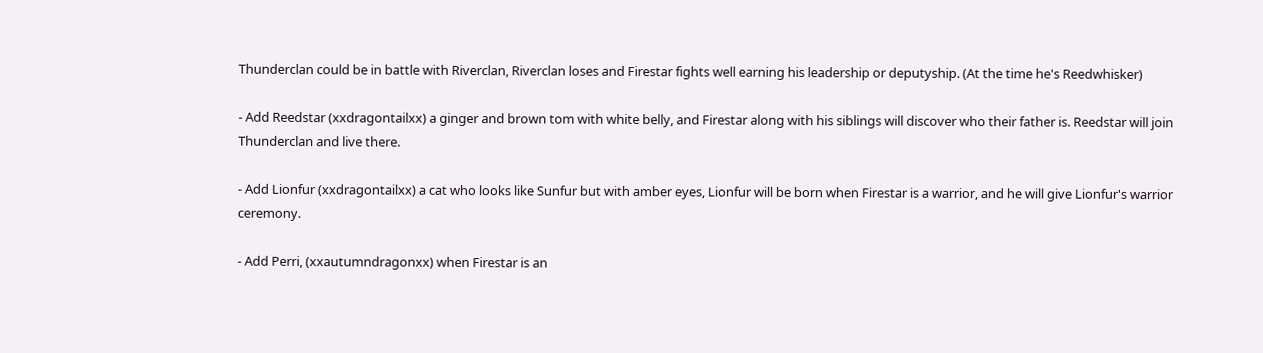Thunderclan could be in battle with Riverclan, Riverclan loses and Firestar fights well earning his leadership or deputyship. (At the time he's Reedwhisker)

- Add Reedstar (xxdragontailxx) a ginger and brown tom with white belly, and Firestar along with his siblings will discover who their father is. Reedstar will join Thunderclan and live there.

- Add Lionfur (xxdragontailxx) a cat who looks like Sunfur but with amber eyes, Lionfur will be born when Firestar is a warrior, and he will give Lionfur's warrior ceremony.

- Add Perri, (xxautumndragonxx) when Firestar is an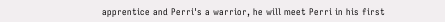apprentice and Perri's a warrior, he will meet Perri in his first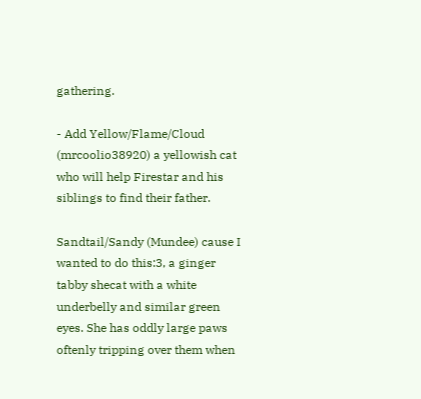gathering.

- Add Yellow/Flame/Cloud (mrcoolio38920) a yellowish cat who will help Firestar and his siblings to find their father.

Sandtail/Sandy (Mundee) cause I wanted to do this:3, a ginger tabby shecat with a white underbelly and similar green eyes. She has oddly large paws oftenly tripping over them when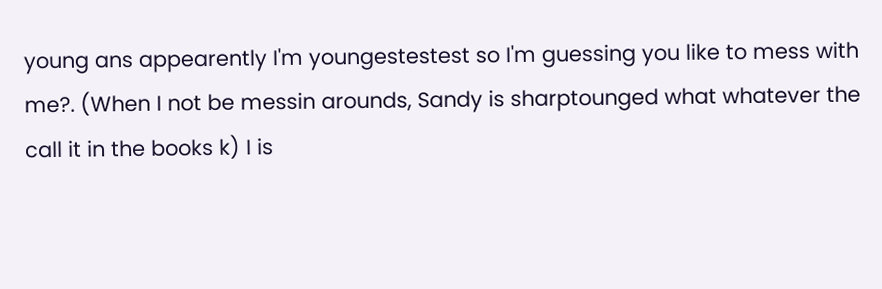young ans appearently I'm youngestestest so I'm guessing you like to mess with me?. (When I not be messin arounds, Sandy is sharptounged what whatever the call it in the books k) I is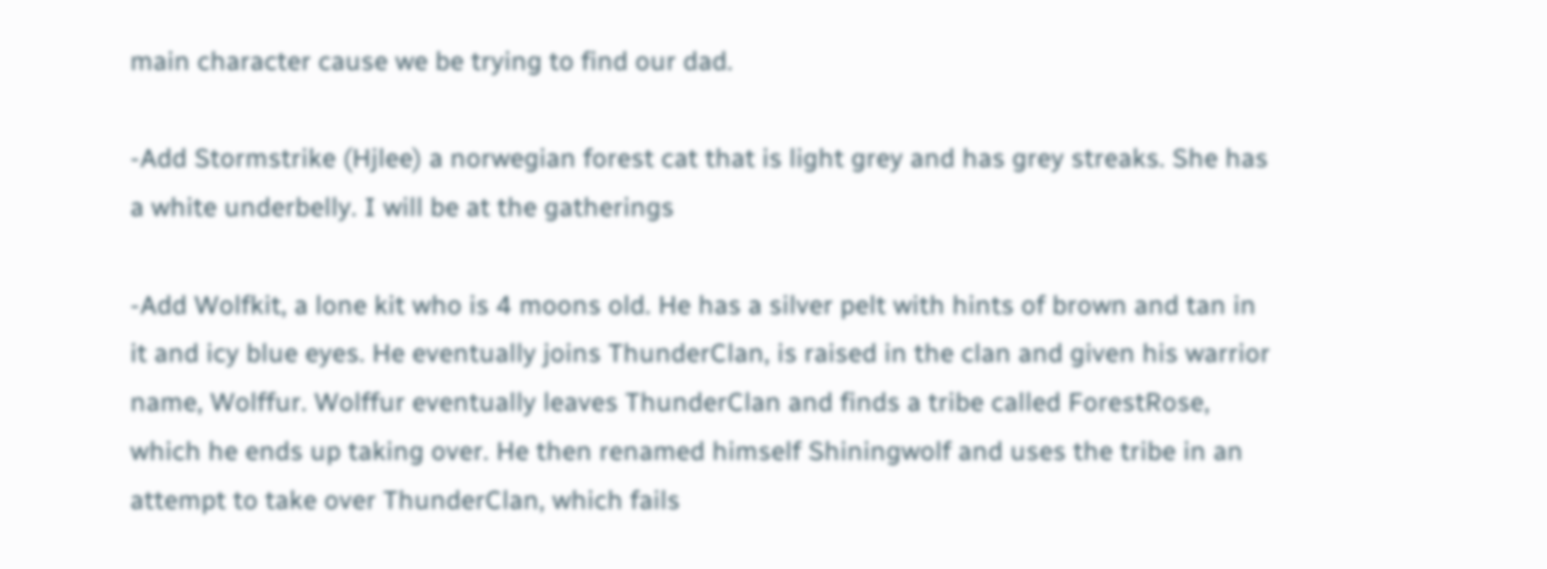main character cause we be trying to find our dad.

-Add Stormstrike (Hjlee) a norwegian forest cat that is light grey and has grey streaks. She has a white underbelly. I will be at the gatherings

-Add Wolfkit, a lone kit who is 4 moons old. He has a silver pelt with hints of brown and tan in it and icy blue eyes. He eventually joins ThunderClan, is raised in the clan and given his warrior name, Wolffur. Wolffur eventually leaves ThunderClan and finds a tribe called ForestRose, which he ends up taking over. He then renamed himself Shiningwolf and uses the tribe in an attempt to take over ThunderClan, which fails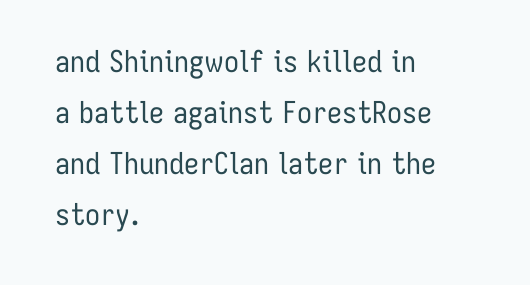and Shiningwolf is killed in a battle against ForestRose and ThunderClan later in the story.